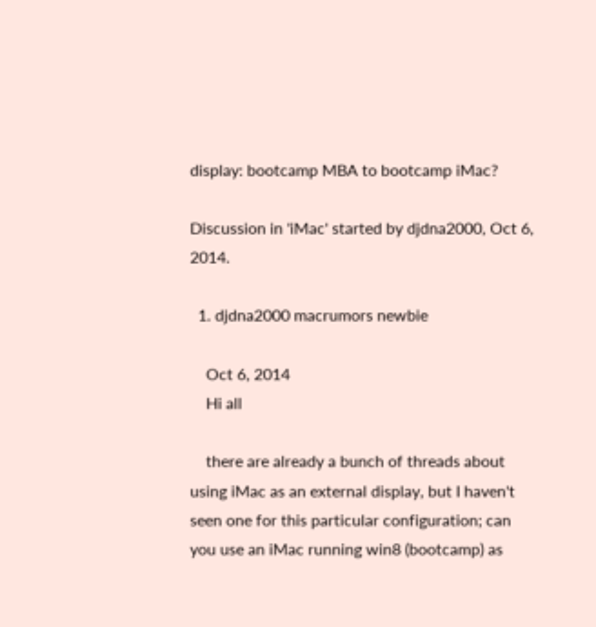display: bootcamp MBA to bootcamp iMac?

Discussion in 'iMac' started by djdna2000, Oct 6, 2014.

  1. djdna2000 macrumors newbie

    Oct 6, 2014
    Hi all

    there are already a bunch of threads about using iMac as an external display, but I haven't seen one for this particular configuration; can you use an iMac running win8 (bootcamp) as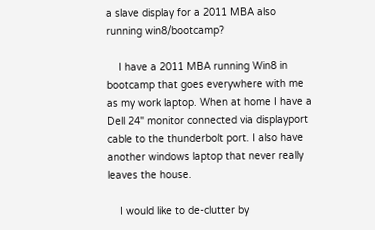a slave display for a 2011 MBA also running win8/bootcamp?

    I have a 2011 MBA running Win8 in bootcamp that goes everywhere with me as my work laptop. When at home I have a Dell 24" monitor connected via displayport cable to the thunderbolt port. I also have another windows laptop that never really leaves the house.

    I would like to de-clutter by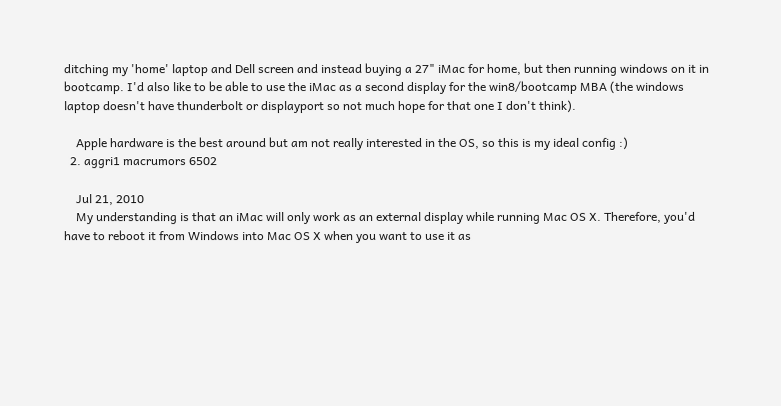ditching my 'home' laptop and Dell screen and instead buying a 27" iMac for home, but then running windows on it in bootcamp. I'd also like to be able to use the iMac as a second display for the win8/bootcamp MBA (the windows laptop doesn't have thunderbolt or displayport so not much hope for that one I don't think).

    Apple hardware is the best around but am not really interested in the OS, so this is my ideal config :)
  2. aggri1 macrumors 6502

    Jul 21, 2010
    My understanding is that an iMac will only work as an external display while running Mac OS X. Therefore, you'd have to reboot it from Windows into Mac OS X when you want to use it as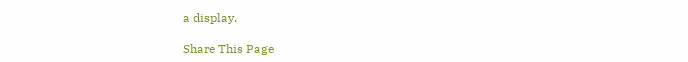a display.

Share This Page